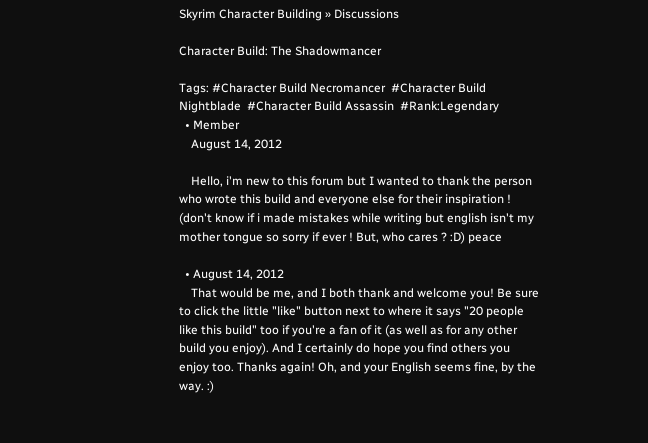Skyrim Character Building » Discussions

Character Build: The Shadowmancer

Tags: #Character Build Necromancer  #Character Build Nightblade  #Character Build Assassin  #Rank:Legendary
  • Member
    August 14, 2012

    Hello, i'm new to this forum but I wanted to thank the person who wrote this build and everyone else for their inspiration ! (don't know if i made mistakes while writing but english isn't my mother tongue so sorry if ever ! But, who cares ? :D) peace

  • August 14, 2012
    That would be me, and I both thank and welcome you! Be sure to click the little "like" button next to where it says "20 people like this build" too if you're a fan of it (as well as for any other build you enjoy). And I certainly do hope you find others you enjoy too. Thanks again! Oh, and your English seems fine, by the way. :)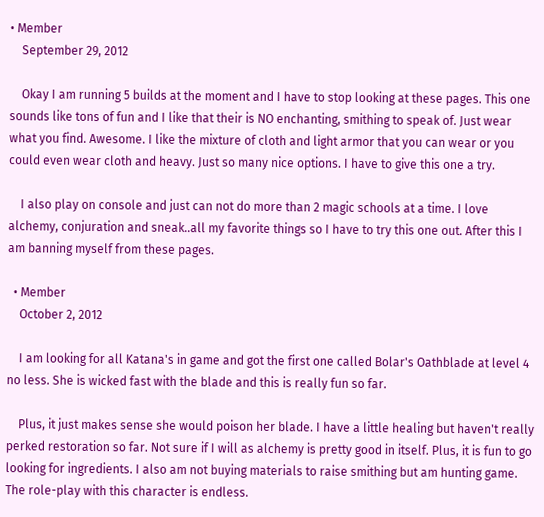• Member
    September 29, 2012

    Okay I am running 5 builds at the moment and I have to stop looking at these pages. This one sounds like tons of fun and I like that their is NO enchanting, smithing to speak of. Just wear what you find. Awesome. I like the mixture of cloth and light armor that you can wear or you could even wear cloth and heavy. Just so many nice options. I have to give this one a try.

    I also play on console and just can not do more than 2 magic schools at a time. I love alchemy, conjuration and sneak..all my favorite things so I have to try this one out. After this I am banning myself from these pages.

  • Member
    October 2, 2012

    I am looking for all Katana's in game and got the first one called Bolar's Oathblade at level 4 no less. She is wicked fast with the blade and this is really fun so far.

    Plus, it just makes sense she would poison her blade. I have a little healing but haven't really perked restoration so far. Not sure if I will as alchemy is pretty good in itself. Plus, it is fun to go looking for ingredients. I also am not buying materials to raise smithing but am hunting game. The role-play with this character is endless.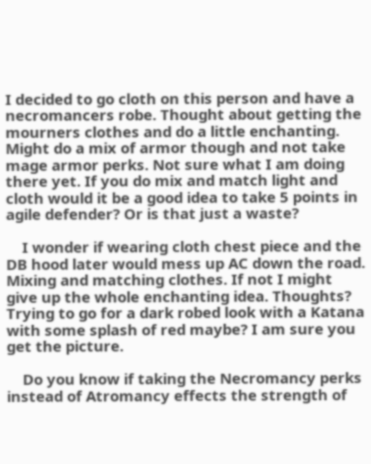I decided to go cloth on this person and have a necromancers robe. Thought about getting the mourners clothes and do a little enchanting. Might do a mix of armor though and not take mage armor perks. Not sure what I am doing there yet. If you do mix and match light and cloth would it be a good idea to take 5 points in agile defender? Or is that just a waste?

    I wonder if wearing cloth chest piece and the DB hood later would mess up AC down the road. Mixing and matching clothes. If not I might give up the whole enchanting idea. Thoughts? Trying to go for a dark robed look with a Katana with some splash of red maybe? I am sure you get the picture.

    Do you know if taking the Necromancy perks instead of Atromancy effects the strength of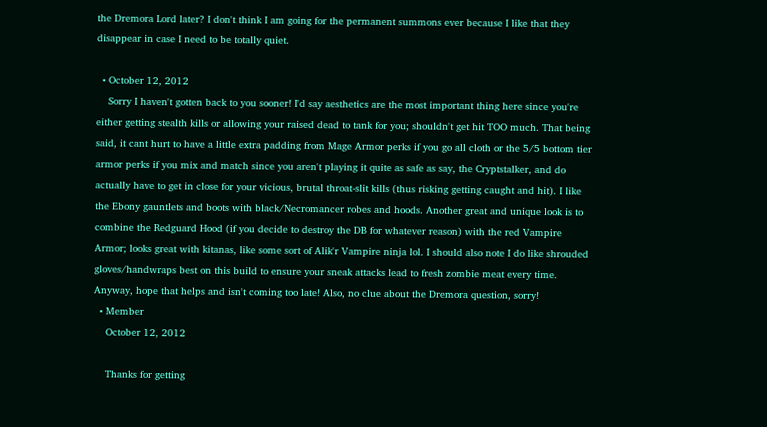the Dremora Lord later? I don't think I am going for the permanent summons ever because I like that they disappear in case I need to be totally quiet.

  • October 12, 2012
    Sorry I haven't gotten back to you sooner! I'd say aesthetics are the most important thing here since you're either getting stealth kills or allowing your raised dead to tank for you; shouldn't get hit TOO much. That being said, it cant hurt to have a little extra padding from Mage Armor perks if you go all cloth or the 5/5 bottom tier armor perks if you mix and match since you aren't playing it quite as safe as say, the Cryptstalker, and do actually have to get in close for your vicious, brutal throat-slit kills (thus risking getting caught and hit). I like the Ebony gauntlets and boots with black/Necromancer robes and hoods. Another great and unique look is to combine the Redguard Hood (if you decide to destroy the DB for whatever reason) with the red Vampire Armor; looks great with kitanas, like some sort of Alik'r Vampire ninja lol. I should also note I do like shrouded gloves/handwraps best on this build to ensure your sneak attacks lead to fresh zombie meat every time. Anyway, hope that helps and isn't coming too late! Also, no clue about the Dremora question, sorry!
  • Member
    October 12, 2012

    Thanks for getting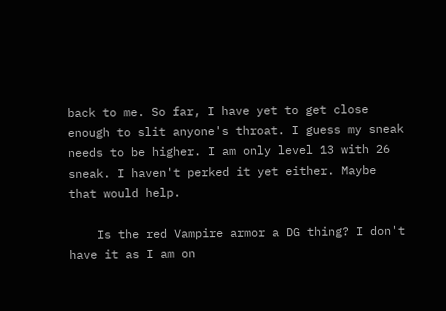back to me. So far, I have yet to get close enough to slit anyone's throat. I guess my sneak needs to be higher. I am only level 13 with 26 sneak. I haven't perked it yet either. Maybe that would help.

    Is the red Vampire armor a DG thing? I don't have it as I am on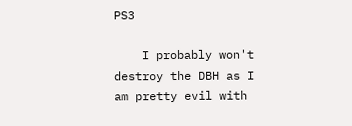PS3

    I probably won't destroy the DBH as I am pretty evil with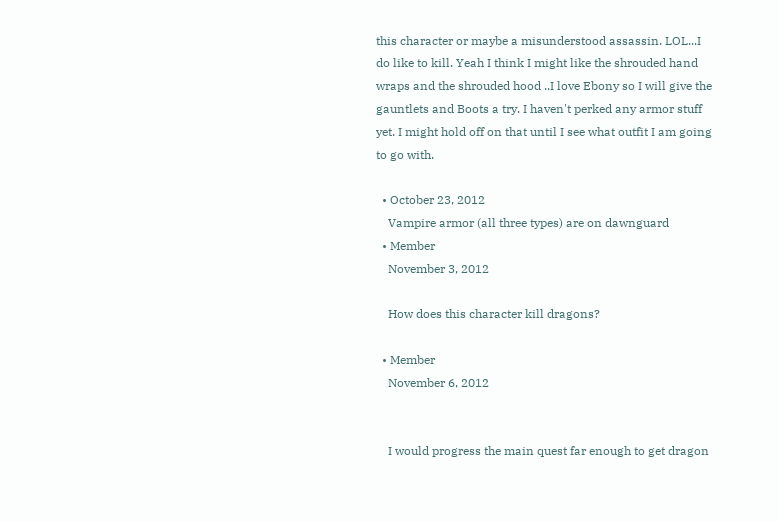this character or maybe a misunderstood assassin. LOL...I do like to kill. Yeah I think I might like the shrouded hand wraps and the shrouded hood ..I love Ebony so I will give the gauntlets and Boots a try. I haven't perked any armor stuff yet. I might hold off on that until I see what outfit I am going to go with.

  • October 23, 2012
    Vampire armor (all three types) are on dawnguard
  • Member
    November 3, 2012

    How does this character kill dragons?

  • Member
    November 6, 2012


    I would progress the main quest far enough to get dragon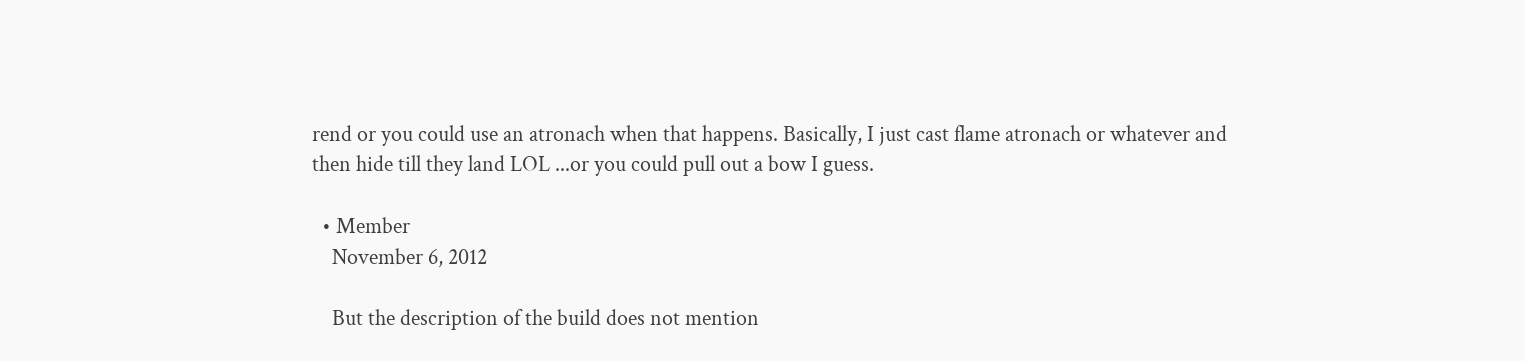rend or you could use an atronach when that happens. Basically, I just cast flame atronach or whatever and then hide till they land LOL ...or you could pull out a bow I guess.

  • Member
    November 6, 2012

    But the description of the build does not mention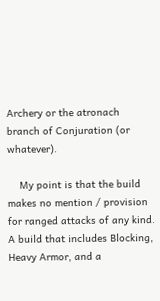Archery or the atronach branch of Conjuration (or whatever).

    My point is that the build makes no mention / provision for ranged attacks of any kind.  A build that includes Blocking, Heavy Armor, and a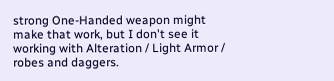strong One-Handed weapon might make that work, but I don't see it working with Alteration / Light Armor / robes and daggers.